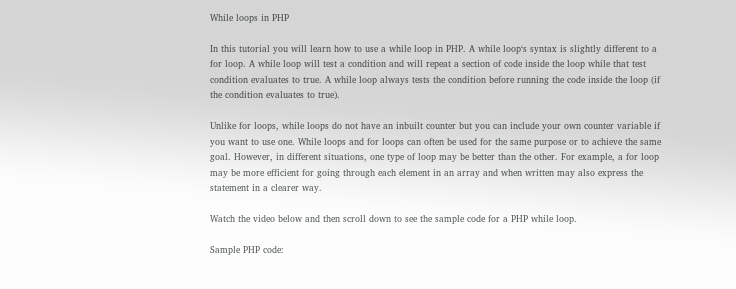While loops in PHP

In this tutorial you will learn how to use a while loop in PHP. A while loop‘s syntax is slightly different to a for loop. A while loop will test a condition and will repeat a section of code inside the loop while that test condition evaluates to true. A while loop always tests the condition before running the code inside the loop (if the condition evaluates to true).

Unlike for loops, while loops do not have an inbuilt counter but you can include your own counter variable if you want to use one. While loops and for loops can often be used for the same purpose or to achieve the same goal. However, in different situations, one type of loop may be better than the other. For example, a for loop may be more efficient for going through each element in an array and when written may also express the statement in a clearer way.

Watch the video below and then scroll down to see the sample code for a PHP while loop.

Sample PHP code: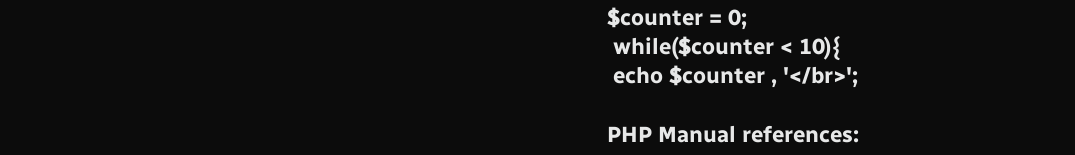$counter = 0;
 while($counter < 10){
 echo $counter , '</br>';

PHP Manual references: